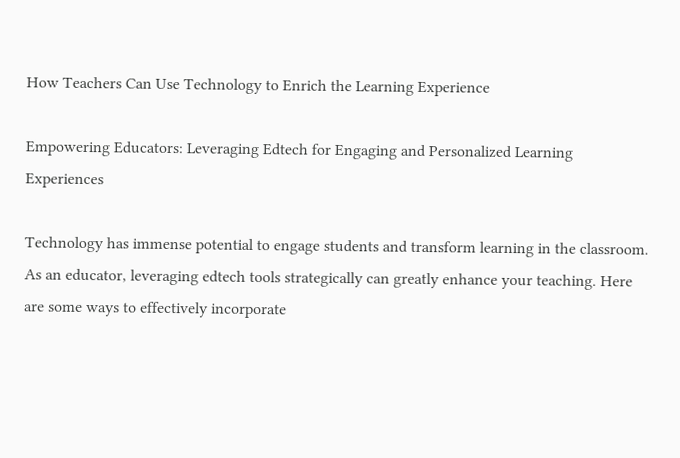How Teachers Can Use Technology to Enrich the Learning Experience

Empowering Educators: Leveraging Edtech for Engaging and Personalized Learning Experiences

Technology has immense potential to engage students and transform learning in the classroom. As an educator, leveraging edtech tools strategically can greatly enhance your teaching. Here are some ways to effectively incorporate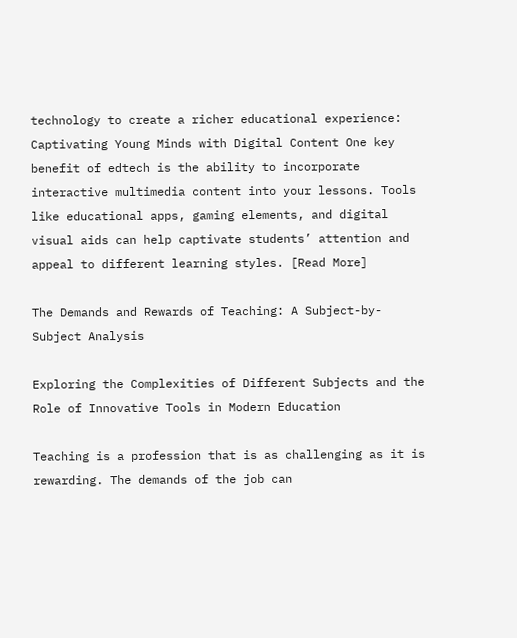technology to create a richer educational experience: Captivating Young Minds with Digital Content One key benefit of edtech is the ability to incorporate interactive multimedia content into your lessons. Tools like educational apps, gaming elements, and digital visual aids can help captivate students’ attention and appeal to different learning styles. [Read More]

The Demands and Rewards of Teaching: A Subject-by-Subject Analysis

Exploring the Complexities of Different Subjects and the Role of Innovative Tools in Modern Education

Teaching is a profession that is as challenging as it is rewarding. The demands of the job can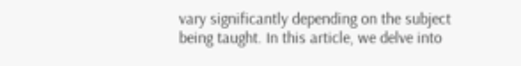vary significantly depending on the subject being taught. In this article, we delve into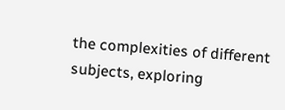the complexities of different subjects, exploring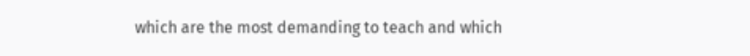which are the most demanding to teach and which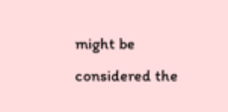might be considered the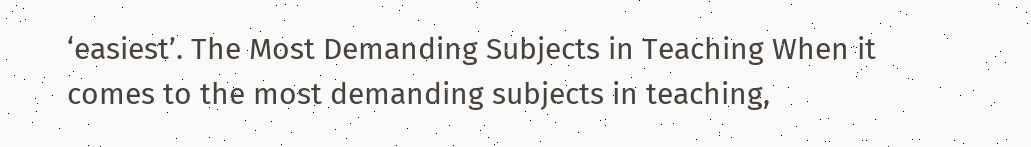‘easiest’. The Most Demanding Subjects in Teaching When it comes to the most demanding subjects in teaching,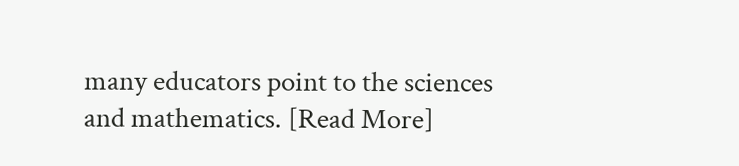many educators point to the sciences and mathematics. [Read More]